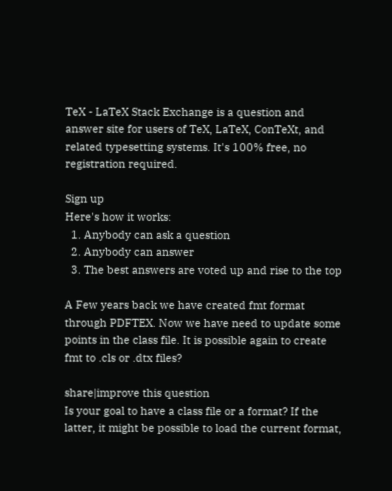TeX - LaTeX Stack Exchange is a question and answer site for users of TeX, LaTeX, ConTeXt, and related typesetting systems. It's 100% free, no registration required.

Sign up
Here's how it works:
  1. Anybody can ask a question
  2. Anybody can answer
  3. The best answers are voted up and rise to the top

A Few years back we have created fmt format through PDFTEX. Now we have need to update some points in the class file. It is possible again to create fmt to .cls or .dtx files?

share|improve this question
Is your goal to have a class file or a format? If the latter, it might be possible to load the current format,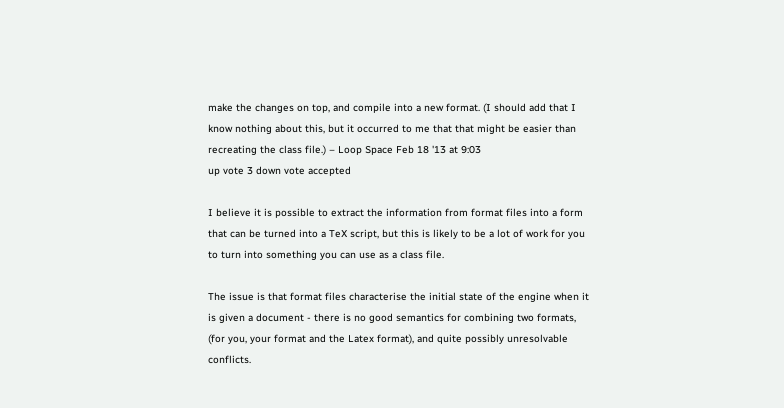make the changes on top, and compile into a new format. (I should add that I know nothing about this, but it occurred to me that that might be easier than recreating the class file.) – Loop Space Feb 18 '13 at 9:03
up vote 3 down vote accepted

I believe it is possible to extract the information from format files into a form that can be turned into a TeX script, but this is likely to be a lot of work for you to turn into something you can use as a class file.

The issue is that format files characterise the initial state of the engine when it is given a document - there is no good semantics for combining two formats, (for you, your format and the Latex format), and quite possibly unresolvable conflicts.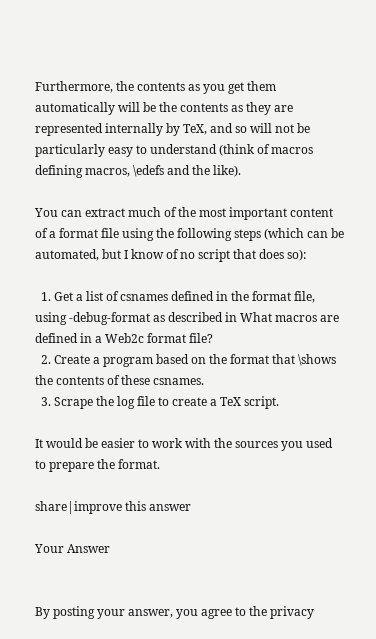Furthermore, the contents as you get them automatically will be the contents as they are represented internally by TeX, and so will not be particularly easy to understand (think of macros defining macros, \edefs and the like).

You can extract much of the most important content of a format file using the following steps (which can be automated, but I know of no script that does so):

  1. Get a list of csnames defined in the format file, using -debug-format as described in What macros are defined in a Web2c format file?
  2. Create a program based on the format that \shows the contents of these csnames.
  3. Scrape the log file to create a TeX script.

It would be easier to work with the sources you used to prepare the format.

share|improve this answer

Your Answer


By posting your answer, you agree to the privacy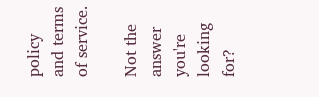policy and terms of service.

Not the answer you're looking for?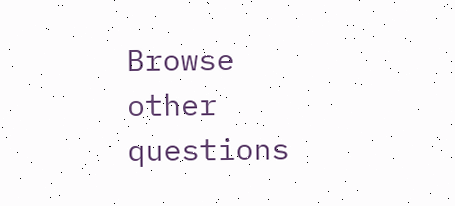Browse other questions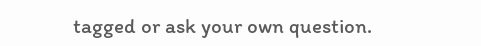tagged or ask your own question.